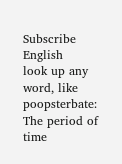Subscribe English
look up any word, like poopsterbate:
The period of time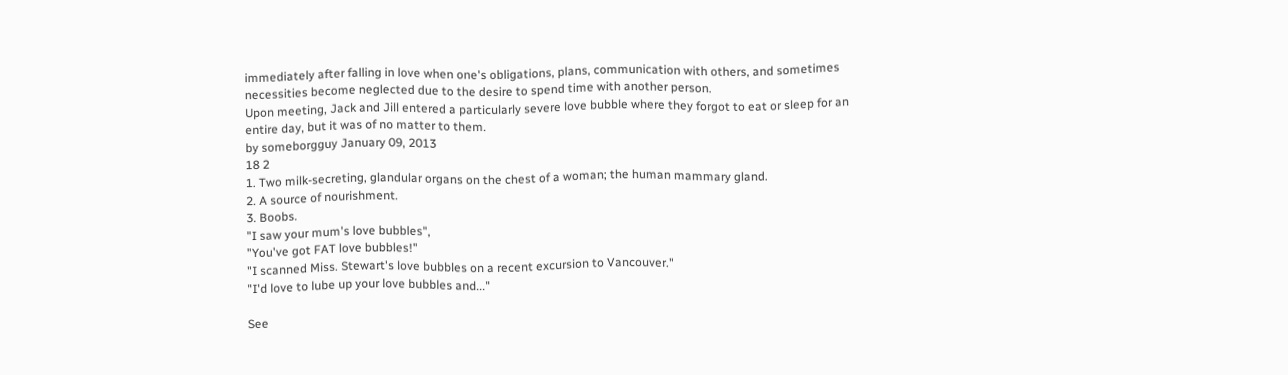immediately after falling in love when one's obligations, plans, communication with others, and sometimes necessities become neglected due to the desire to spend time with another person.
Upon meeting, Jack and Jill entered a particularly severe love bubble where they forgot to eat or sleep for an entire day, but it was of no matter to them.
by someborgguy January 09, 2013
18 2
1. Two milk-secreting, glandular organs on the chest of a woman; the human mammary gland.
2. A source of nourishment.
3. Boobs.
"I saw your mum's love bubbles",
"You've got FAT love bubbles!"
"I scanned Miss. Stewart's love bubbles on a recent excursion to Vancouver."
"I'd love to lube up your love bubbles and..."

See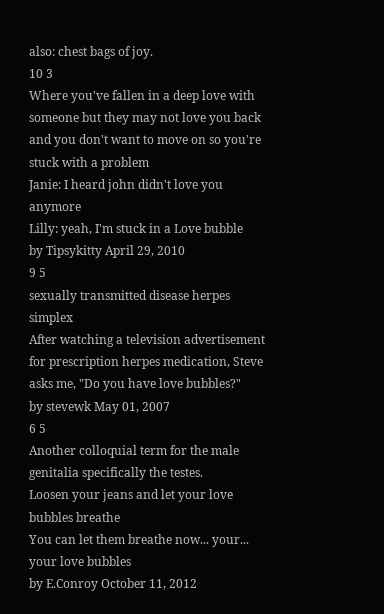also: chest bags of joy.
10 3
Where you've fallen in a deep love with someone but they may not love you back and you don't want to move on so you're stuck with a problem
Janie: I heard john didn't love you anymore
Lilly: yeah, I'm stuck in a Love bubble
by Tipsykitty April 29, 2010
9 5
sexually transmitted disease herpes simplex
After watching a television advertisement for prescription herpes medication, Steve asks me, "Do you have love bubbles?"
by stevewk May 01, 2007
6 5
Another colloquial term for the male genitalia specifically the testes.
Loosen your jeans and let your love bubbles breathe
You can let them breathe now... your... your love bubbles
by E.Conroy October 11, 2012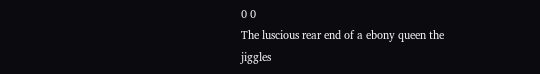0 0
The luscious rear end of a ebony queen the jiggles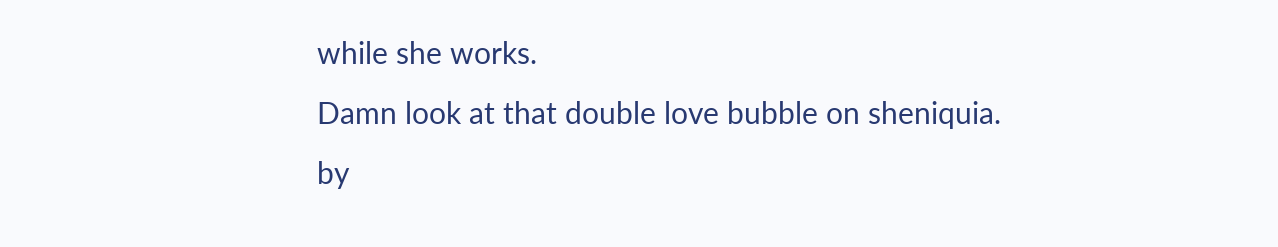while she works.
Damn look at that double love bubble on sheniquia.
by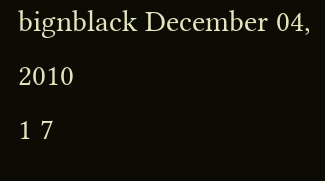bignblack December 04, 2010
1 7